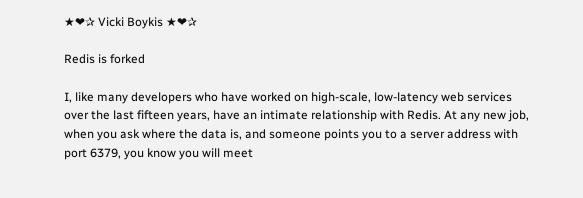★❤✰ Vicki Boykis ★❤✰

Redis is forked

I, like many developers who have worked on high-scale, low-latency web services over the last fifteen years, have an intimate relationship with Redis. At any new job, when you ask where the data is, and someone points you to a server address with port 6379, you know you will meet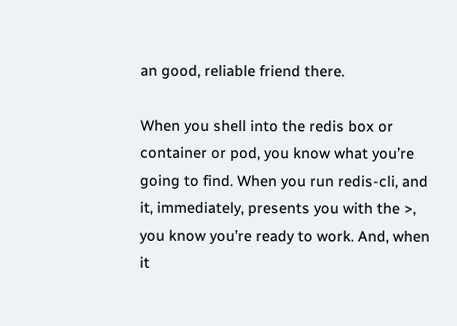an good, reliable friend there.

When you shell into the redis box or container or pod, you know what you’re going to find. When you run redis-cli, and it, immediately, presents you with the >, you know you’re ready to work. And, when it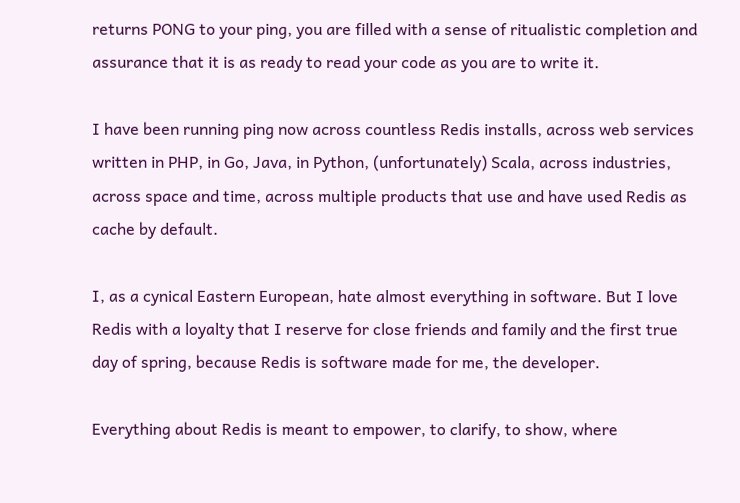returns PONG to your ping, you are filled with a sense of ritualistic completion and assurance that it is as ready to read your code as you are to write it.

I have been running ping now across countless Redis installs, across web services written in PHP, in Go, Java, in Python, (unfortunately) Scala, across industries, across space and time, across multiple products that use and have used Redis as cache by default.

I, as a cynical Eastern European, hate almost everything in software. But I love Redis with a loyalty that I reserve for close friends and family and the first true day of spring, because Redis is software made for me, the developer.

Everything about Redis is meant to empower, to clarify, to show, where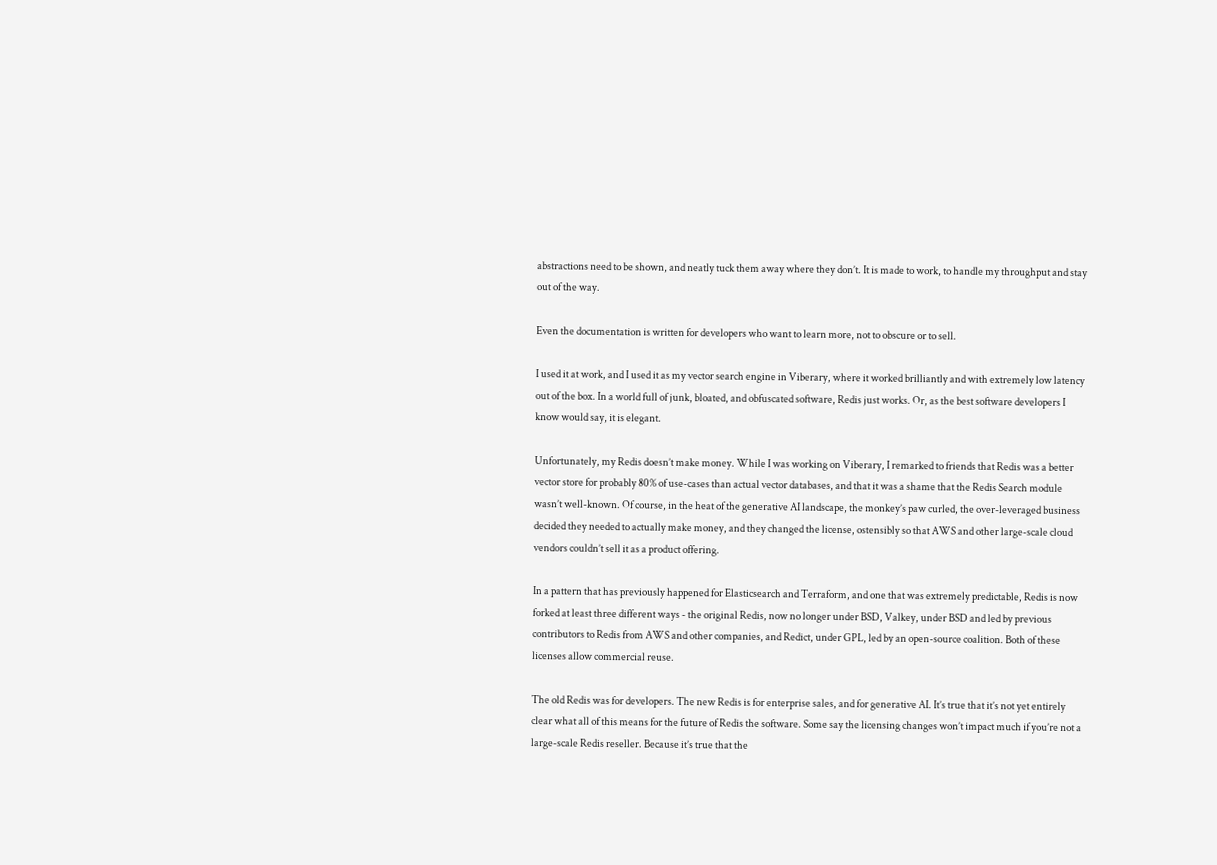abstractions need to be shown, and neatly tuck them away where they don’t. It is made to work, to handle my throughput and stay out of the way.

Even the documentation is written for developers who want to learn more, not to obscure or to sell.

I used it at work, and I used it as my vector search engine in Viberary, where it worked brilliantly and with extremely low latency out of the box. In a world full of junk, bloated, and obfuscated software, Redis just works. Or, as the best software developers I know would say, it is elegant.

Unfortunately, my Redis doesn’t make money. While I was working on Viberary, I remarked to friends that Redis was a better vector store for probably 80% of use-cases than actual vector databases, and that it was a shame that the Redis Search module wasn’t well-known. Of course, in the heat of the generative AI landscape, the monkey’s paw curled, the over-leveraged business decided they needed to actually make money, and they changed the license, ostensibly so that AWS and other large-scale cloud vendors couldn’t sell it as a product offering.

In a pattern that has previously happened for Elasticsearch and Terraform, and one that was extremely predictable, Redis is now forked at least three different ways - the original Redis, now no longer under BSD, Valkey, under BSD and led by previous contributors to Redis from AWS and other companies, and Redict, under GPL, led by an open-source coalition. Both of these licenses allow commercial reuse.

The old Redis was for developers. The new Redis is for enterprise sales, and for generative AI. It’s true that it’s not yet entirely clear what all of this means for the future of Redis the software. Some say the licensing changes won’t impact much if you’re not a large-scale Redis reseller. Because it’s true that the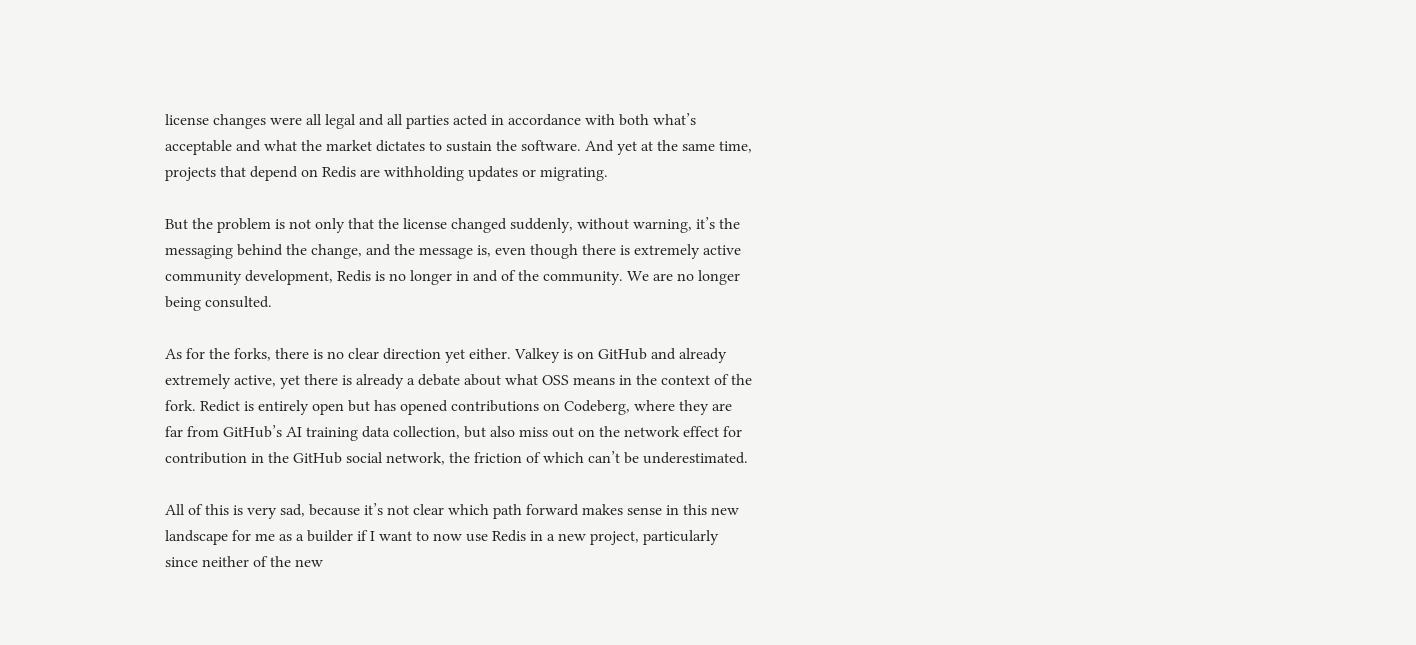license changes were all legal and all parties acted in accordance with both what’s acceptable and what the market dictates to sustain the software. And yet at the same time, projects that depend on Redis are withholding updates or migrating.

But the problem is not only that the license changed suddenly, without warning, it’s the messaging behind the change, and the message is, even though there is extremely active community development, Redis is no longer in and of the community. We are no longer being consulted.

As for the forks, there is no clear direction yet either. Valkey is on GitHub and already extremely active, yet there is already a debate about what OSS means in the context of the fork. Redict is entirely open but has opened contributions on Codeberg, where they are far from GitHub’s AI training data collection, but also miss out on the network effect for contribution in the GitHub social network, the friction of which can’t be underestimated.

All of this is very sad, because it’s not clear which path forward makes sense in this new landscape for me as a builder if I want to now use Redis in a new project, particularly since neither of the new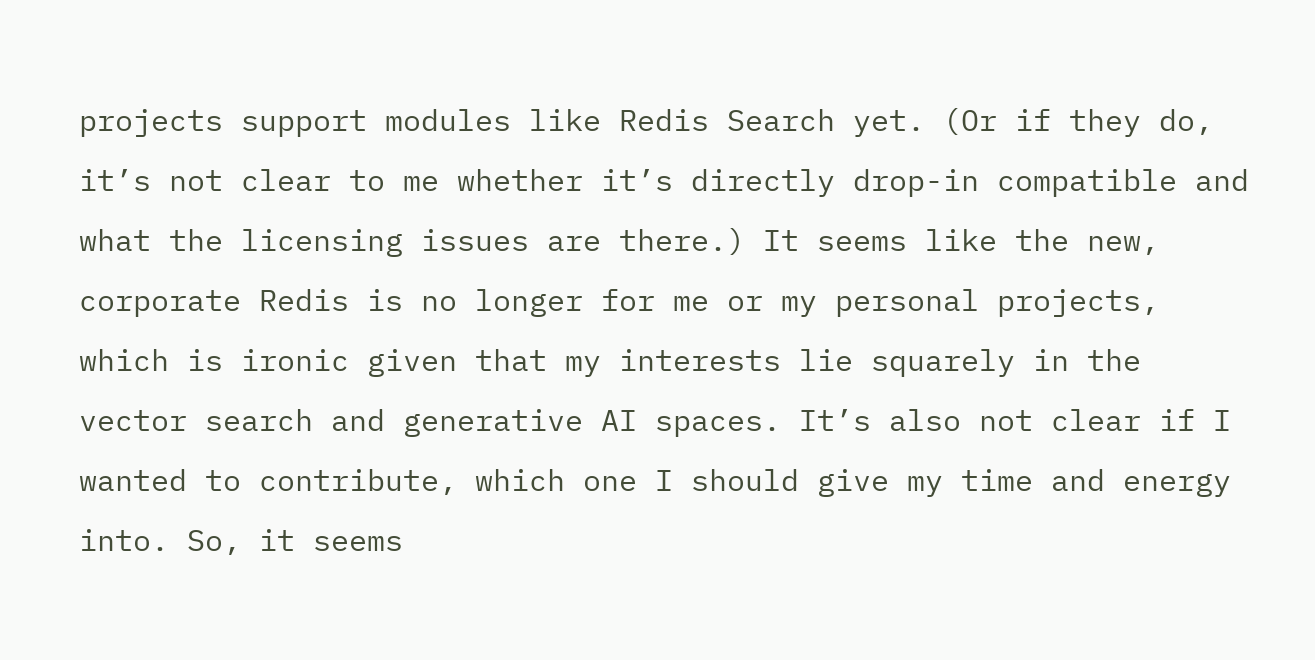projects support modules like Redis Search yet. (Or if they do, it’s not clear to me whether it’s directly drop-in compatible and what the licensing issues are there.) It seems like the new, corporate Redis is no longer for me or my personal projects, which is ironic given that my interests lie squarely in the vector search and generative AI spaces. It’s also not clear if I wanted to contribute, which one I should give my time and energy into. So, it seems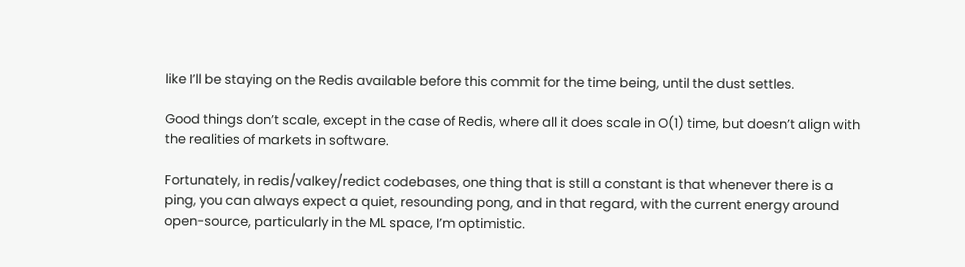like I’ll be staying on the Redis available before this commit for the time being, until the dust settles.

Good things don’t scale, except in the case of Redis, where all it does scale in O(1) time, but doesn’t align with the realities of markets in software.

Fortunately, in redis/valkey/redict codebases, one thing that is still a constant is that whenever there is a ping, you can always expect a quiet, resounding pong, and in that regard, with the current energy around open-source, particularly in the ML space, I’m optimistic.